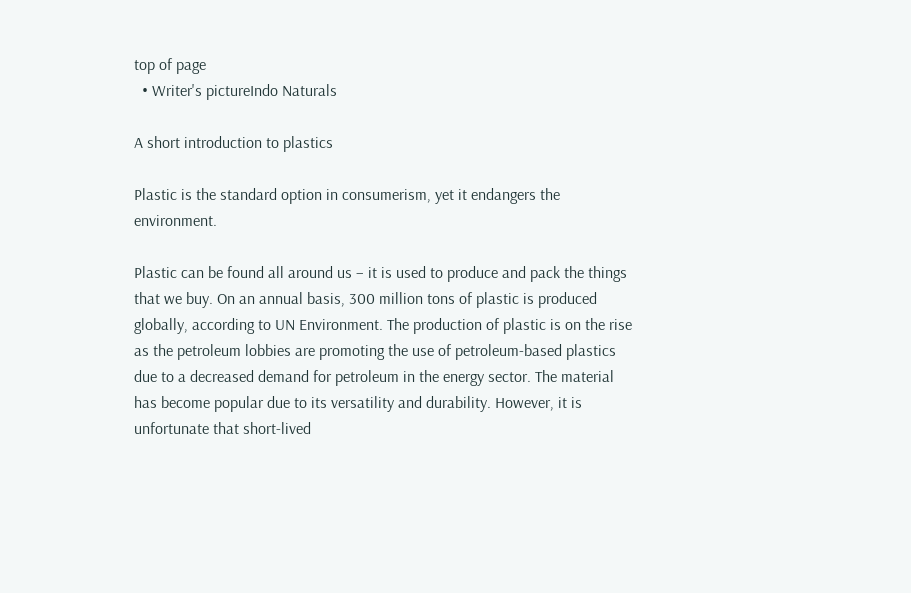top of page
  • Writer's pictureIndo Naturals

A short introduction to plastics

Plastic is the standard option in consumerism, yet it endangers the environment.

Plastic can be found all around us – it is used to produce and pack the things that we buy. On an annual basis, 300 million tons of plastic is produced globally, according to UN Environment. The production of plastic is on the rise as the petroleum lobbies are promoting the use of petroleum-based plastics due to a decreased demand for petroleum in the energy sector. The material has become popular due to its versatility and durability. However, it is unfortunate that short-lived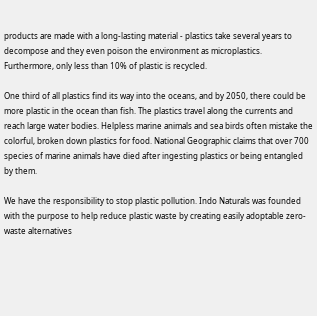products are made with a long-lasting material - plastics take several years to decompose and they even poison the environment as microplastics. Furthermore, only less than 10% of plastic is recycled.

One third of all plastics find its way into the oceans, and by 2050, there could be more plastic in the ocean than fish. The plastics travel along the currents and reach large water bodies. Helpless marine animals and sea birds often mistake the colorful, broken down plastics for food. National Geographic claims that over 700 species of marine animals have died after ingesting plastics or being entangled by them.

We have the responsibility to stop plastic pollution. Indo Naturals was founded with the purpose to help reduce plastic waste by creating easily adoptable zero-waste alternatives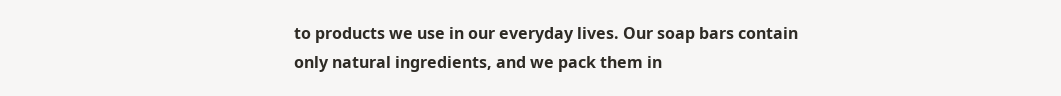to products we use in our everyday lives. Our soap bars contain only natural ingredients, and we pack them in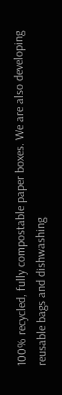100% recycled, fully compostable paper boxes. We are also developing reusable bags and dishwashing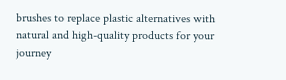brushes to replace plastic alternatives with natural and high-quality products for your journey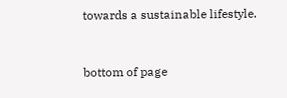towards a sustainable lifestyle.


bottom of page